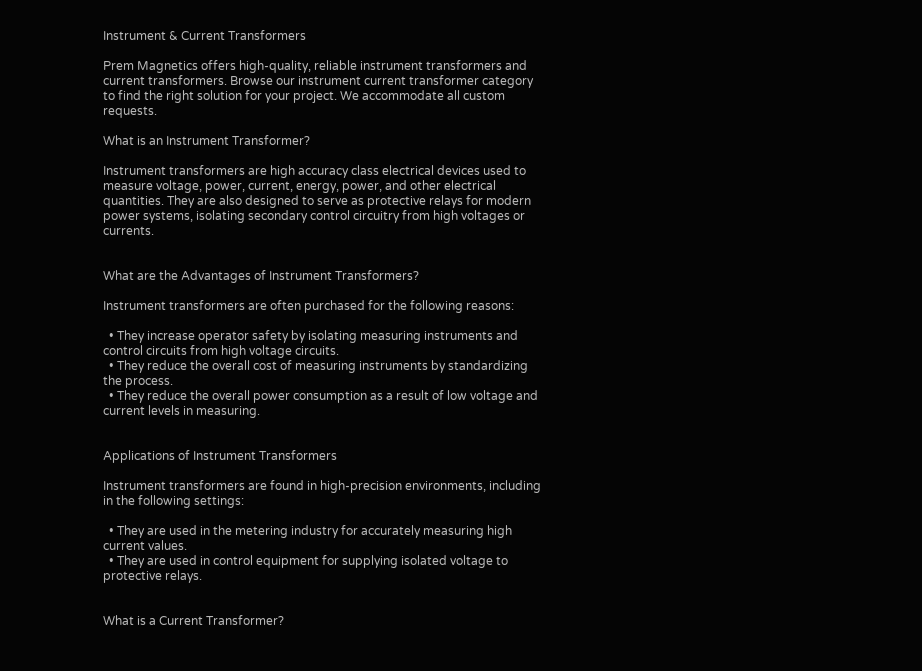Instrument & Current Transformers

Prem Magnetics offers high-quality, reliable instrument transformers and current transformers. Browse our instrument current transformer category to find the right solution for your project. We accommodate all custom requests.

What is an Instrument Transformer?

Instrument transformers are high accuracy class electrical devices used to measure voltage, power, current, energy, power, and other electrical quantities. They are also designed to serve as protective relays for modern power systems, isolating secondary control circuitry from high voltages or currents.


What are the Advantages of Instrument Transformers?

Instrument transformers are often purchased for the following reasons:

  • They increase operator safety by isolating measuring instruments and control circuits from high voltage circuits.
  • They reduce the overall cost of measuring instruments by standardizing the process.
  • They reduce the overall power consumption as a result of low voltage and current levels in measuring.


Applications of Instrument Transformers

Instrument transformers are found in high-precision environments, including in the following settings:

  • They are used in the metering industry for accurately measuring high current values.
  • They are used in control equipment for supplying isolated voltage to protective relays.


What is a Current Transformer?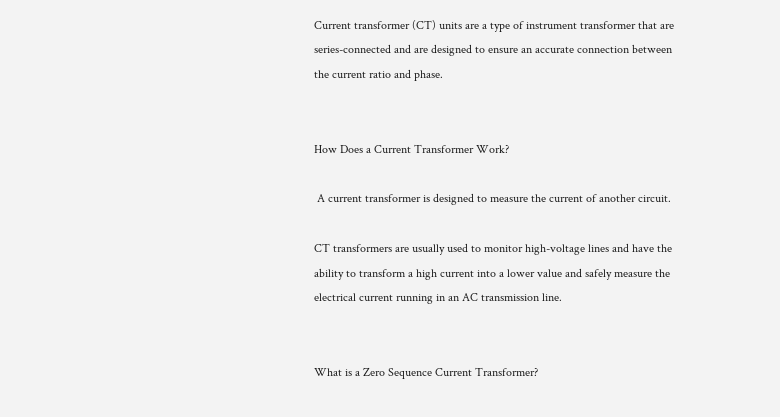Current transformer (CT) units are a type of instrument transformer that are series-connected and are designed to ensure an accurate connection between the current ratio and phase.


How Does a Current Transformer Work?

 A current transformer is designed to measure the current of another circuit.

CT transformers are usually used to monitor high-voltage lines and have the ability to transform a high current into a lower value and safely measure the electrical current running in an AC transmission line.


What is a Zero Sequence Current Transformer?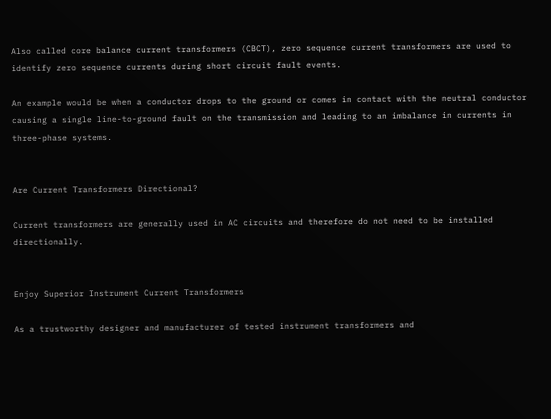Also called core balance current transformers (CBCT), zero sequence current transformers are used to identify zero sequence currents during short circuit fault events.

An example would be when a conductor drops to the ground or comes in contact with the neutral conductor causing a single line-to-ground fault on the transmission and leading to an imbalance in currents in three-phase systems.


Are Current Transformers Directional?

Current transformers are generally used in AC circuits and therefore do not need to be installed directionally.


Enjoy Superior Instrument Current Transformers

As a trustworthy designer and manufacturer of tested instrument transformers and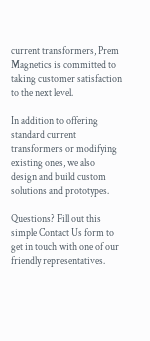current transformers, Prem Magnetics is committed to taking customer satisfaction to the next level.

In addition to offering standard current transformers or modifying existing ones, we also design and build custom solutions and prototypes.

Questions? Fill out this simple Contact Us form to get in touch with one of our friendly representatives.